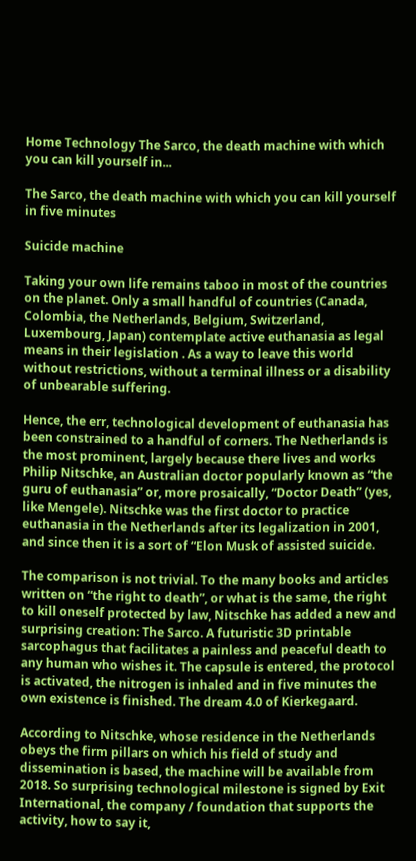Home Technology The Sarco, the death machine with which you can kill yourself in...

The Sarco, the death machine with which you can kill yourself in five minutes

Suicide machine

Taking your own life remains taboo in most of the countries on the planet. Only a small handful of countries (Canada, Colombia, the Netherlands, Belgium, Switzerland, Luxembourg, Japan) contemplate active euthanasia as legal means in their legislation . As a way to leave this world without restrictions, without a terminal illness or a disability of unbearable suffering.

Hence, the err, technological development of euthanasia has been constrained to a handful of corners. The Netherlands is the most prominent, largely because there lives and works Philip Nitschke, an Australian doctor popularly known as “the guru of euthanasia” or, more prosaically, “Doctor Death” (yes, like Mengele). Nitschke was the first doctor to practice euthanasia in the Netherlands after its legalization in 2001, and since then it is a sort of “Elon Musk of assisted suicide.

The comparison is not trivial. To the many books and articles written on “the right to death”, or what is the same, the right to kill oneself protected by law, Nitschke has added a new and surprising creation: The Sarco. A futuristic 3D printable sarcophagus that facilitates a painless and peaceful death to any human who wishes it. The capsule is entered, the protocol is activated, the nitrogen is inhaled and in five minutes the own existence is finished. The dream 4.0 of Kierkegaard.

According to Nitschke, whose residence in the Netherlands obeys the firm pillars on which his field of study and dissemination is based, the machine will be available from 2018. So surprising technological milestone is signed by Exit International, the company / foundation that supports the activity, how to say it,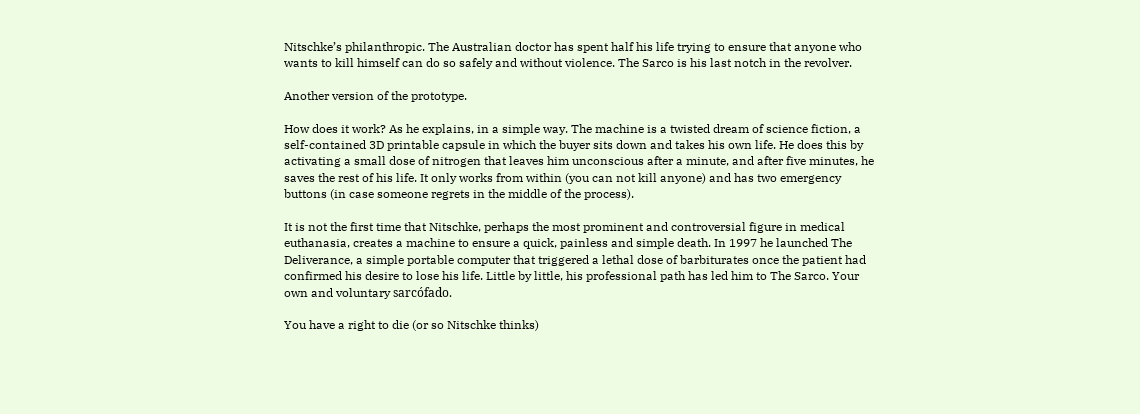Nitschke’s philanthropic. The Australian doctor has spent half his life trying to ensure that anyone who wants to kill himself can do so safely and without violence. The Sarco is his last notch in the revolver.

Another version of the prototype.

How does it work? As he explains, in a simple way. The machine is a twisted dream of science fiction, a self-contained 3D printable capsule in which the buyer sits down and takes his own life. He does this by activating a small dose of nitrogen that leaves him unconscious after a minute, and after five minutes, he saves the rest of his life. It only works from within (you can not kill anyone) and has two emergency buttons (in case someone regrets in the middle of the process).

It is not the first time that Nitschke, perhaps the most prominent and controversial figure in medical euthanasia, creates a machine to ensure a quick, painless and simple death. In 1997 he launched The Deliverance, a simple portable computer that triggered a lethal dose of barbiturates once the patient had confirmed his desire to lose his life. Little by little, his professional path has led him to The Sarco. Your own and voluntary sarcófado.

You have a right to die (or so Nitschke thinks)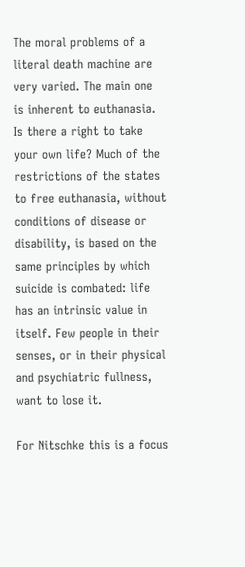The moral problems of a literal death machine are very varied. The main one is inherent to euthanasia. Is there a right to take your own life? Much of the restrictions of the states to free euthanasia, without conditions of disease or disability, is based on the same principles by which suicide is combated: life has an intrinsic value in itself. Few people in their senses, or in their physical and psychiatric fullness, want to lose it.

For Nitschke this is a focus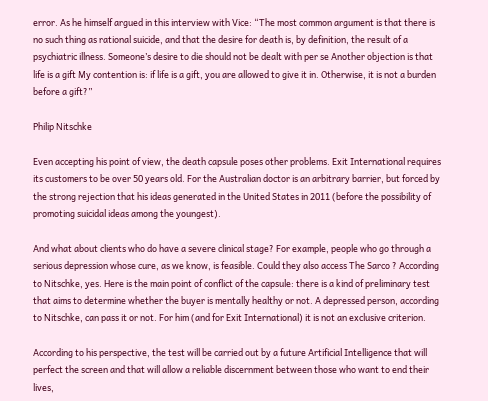error. As he himself argued in this interview with Vice: “The most common argument is that there is no such thing as rational suicide, and that the desire for death is, by definition, the result of a psychiatric illness. Someone’s desire to die should not be dealt with per se Another objection is that life is a gift My contention is: if life is a gift, you are allowed to give it in. Otherwise, it is not a burden before a gift?”

Philip Nitschke

Even accepting his point of view, the death capsule poses other problems. Exit International requires its customers to be over 50 years old. For the Australian doctor is an arbitrary barrier, but forced by the strong rejection that his ideas generated in the United States in 2011 (before the possibility of promoting suicidal ideas among the youngest).

And what about clients who do have a severe clinical stage? For example, people who go through a serious depression whose cure, as we know, is feasible. Could they also access The Sarco ? According to Nitschke, yes. Here is the main point of conflict of the capsule: there is a kind of preliminary test that aims to determine whether the buyer is mentally healthy or not. A depressed person, according to Nitschke, can pass it or not. For him (and for Exit International) it is not an exclusive criterion.

According to his perspective, the test will be carried out by a future Artificial Intelligence that will perfect the screen and that will allow a reliable discernment between those who want to end their lives,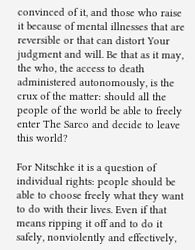convinced of it, and those who raise it because of mental illnesses that are reversible or that can distort Your judgment and will. Be that as it may, the who, the access to death administered autonomously, is the crux of the matter: should all the people of the world be able to freely enter The Sarco and decide to leave this world?

For Nitschke it is a question of individual rights: people should be able to choose freely what they want to do with their lives. Even if that means ripping it off and to do it safely, nonviolently and effectively,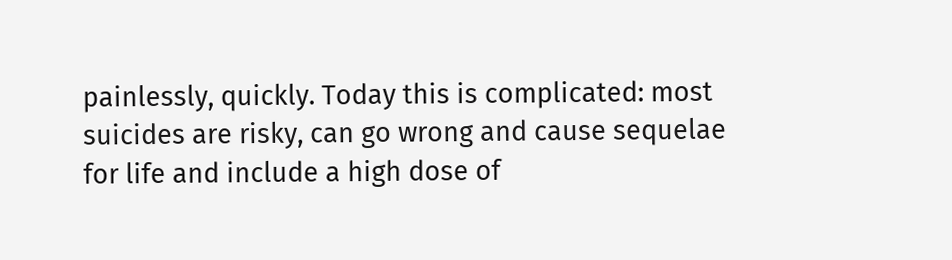painlessly, quickly. Today this is complicated: most suicides are risky, can go wrong and cause sequelae for life and include a high dose of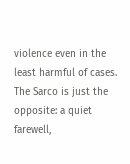violence even in the least harmful of cases. The Sarco is just the opposite: a quiet farewell,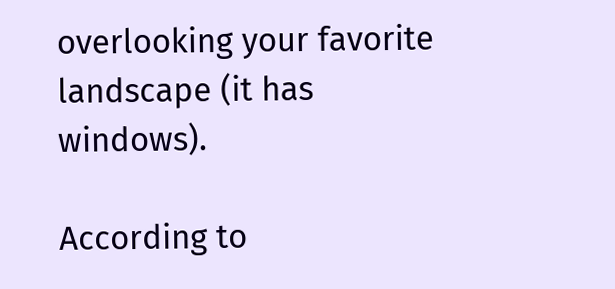overlooking your favorite landscape (it has windows).

According to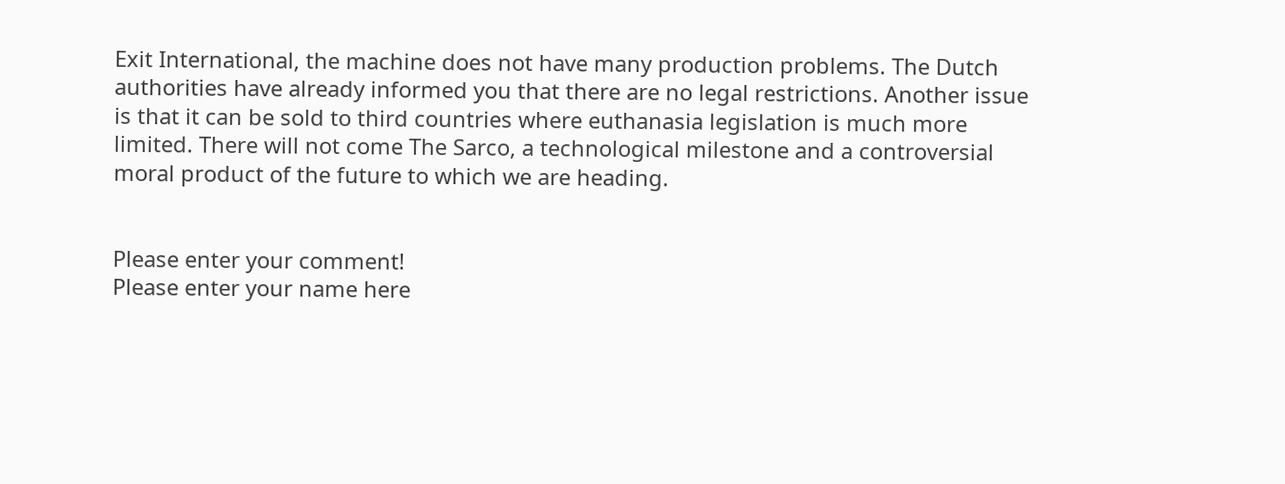Exit International, the machine does not have many production problems. The Dutch authorities have already informed you that there are no legal restrictions. Another issue is that it can be sold to third countries where euthanasia legislation is much more limited. There will not come The Sarco, a technological milestone and a controversial moral product of the future to which we are heading.


Please enter your comment!
Please enter your name here